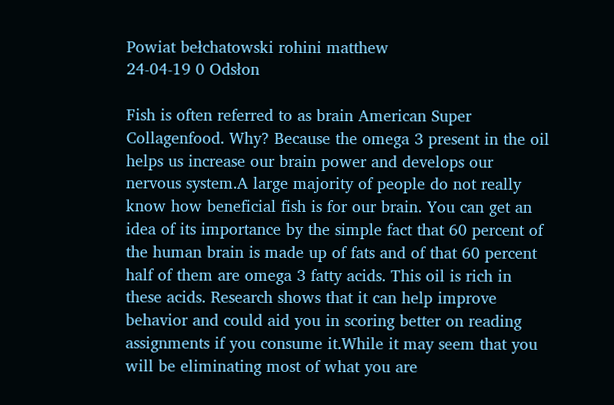Powiat bełchatowski rohini matthew
24-04-19 0 Odsłon

Fish is often referred to as brain American Super Collagenfood. Why? Because the omega 3 present in the oil helps us increase our brain power and develops our nervous system.A large majority of people do not really know how beneficial fish is for our brain. You can get an idea of its importance by the simple fact that 60 percent of the human brain is made up of fats and of that 60 percent half of them are omega 3 fatty acids. This oil is rich in these acids. Research shows that it can help improve behavior and could aid you in scoring better on reading assignments if you consume it.While it may seem that you will be eliminating most of what you are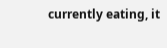currently eating, it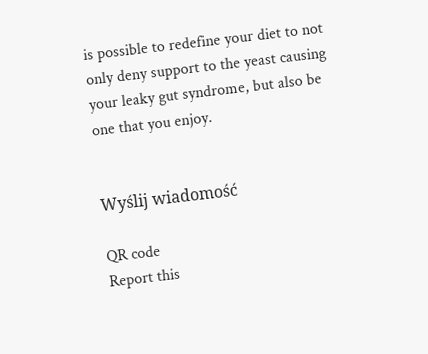is possible to redefine your diet to not only deny support to the yeast causing your leaky gut syndrome, but also be one that you enjoy.


Wyślij wiadomość

QR code
Report this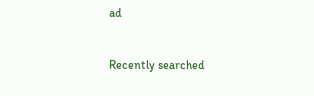ad


Recently searched